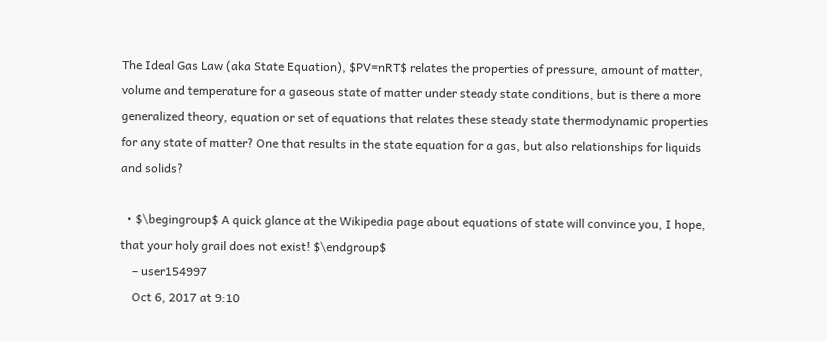The Ideal Gas Law (aka State Equation), $PV=nRT$ relates the properties of pressure, amount of matter, volume and temperature for a gaseous state of matter under steady state conditions, but is there a more generalized theory, equation or set of equations that relates these steady state thermodynamic properties for any state of matter? One that results in the state equation for a gas, but also relationships for liquids and solids?

  • $\begingroup$ A quick glance at the Wikipedia page about equations of state will convince you, I hope, that your holy grail does not exist! $\endgroup$
    – user154997
    Oct 6, 2017 at 9:10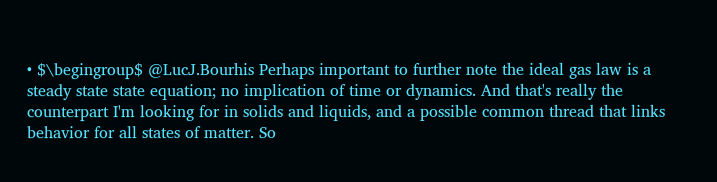• $\begingroup$ @LucJ.Bourhis Perhaps important to further note the ideal gas law is a steady state state equation; no implication of time or dynamics. And that's really the counterpart I'm looking for in solids and liquids, and a possible common thread that links behavior for all states of matter. So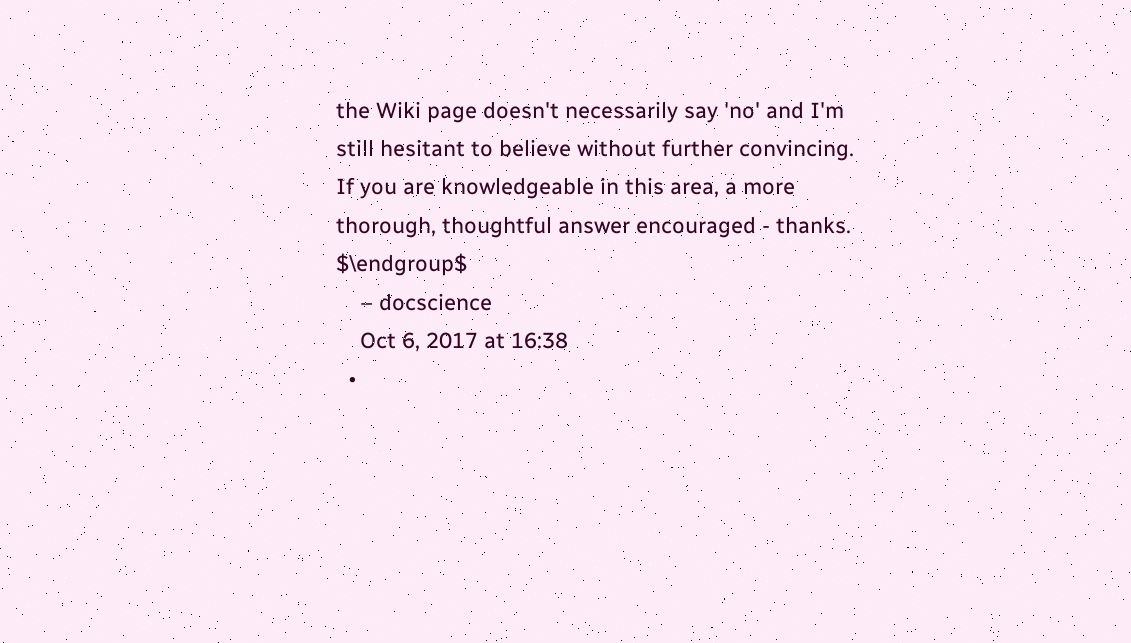the Wiki page doesn't necessarily say 'no' and I'm still hesitant to believe without further convincing. If you are knowledgeable in this area, a more thorough, thoughtful answer encouraged - thanks. $\endgroup$
    – docscience
    Oct 6, 2017 at 16:38
  •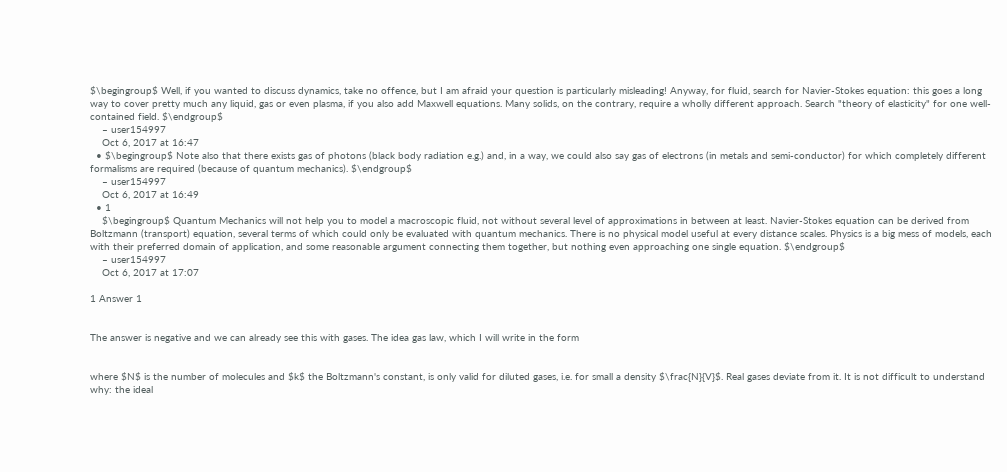$\begingroup$ Well, if you wanted to discuss dynamics, take no offence, but I am afraid your question is particularly misleading! Anyway, for fluid, search for Navier-Stokes equation: this goes a long way to cover pretty much any liquid, gas or even plasma, if you also add Maxwell equations. Many solids, on the contrary, require a wholly different approach. Search "theory of elasticity" for one well-contained field. $\endgroup$
    – user154997
    Oct 6, 2017 at 16:47
  • $\begingroup$ Note also that there exists gas of photons (black body radiation e.g.) and, in a way, we could also say gas of electrons (in metals and semi-conductor) for which completely different formalisms are required (because of quantum mechanics). $\endgroup$
    – user154997
    Oct 6, 2017 at 16:49
  • 1
    $\begingroup$ Quantum Mechanics will not help you to model a macroscopic fluid, not without several level of approximations in between at least. Navier-Stokes equation can be derived from Boltzmann (transport) equation, several terms of which could only be evaluated with quantum mechanics. There is no physical model useful at every distance scales. Physics is a big mess of models, each with their preferred domain of application, and some reasonable argument connecting them together, but nothing even approaching one single equation. $\endgroup$
    – user154997
    Oct 6, 2017 at 17:07

1 Answer 1


The answer is negative and we can already see this with gases. The idea gas law, which I will write in the form


where $N$ is the number of molecules and $k$ the Boltzmann's constant, is only valid for diluted gases, i.e. for small a density $\frac{N}{V}$. Real gases deviate from it. It is not difficult to understand why: the ideal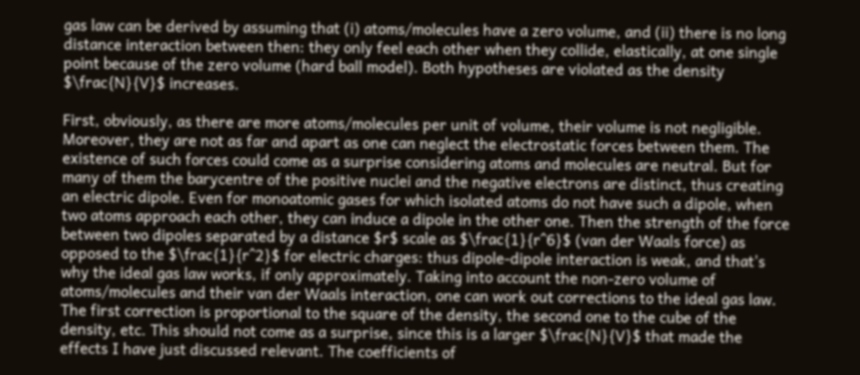gas law can be derived by assuming that (i) atoms/molecules have a zero volume, and (ii) there is no long distance interaction between then: they only feel each other when they collide, elastically, at one single point because of the zero volume (hard ball model). Both hypotheses are violated as the density $\frac{N}{V}$ increases.

First, obviously, as there are more atoms/molecules per unit of volume, their volume is not negligible. Moreover, they are not as far and apart as one can neglect the electrostatic forces between them. The existence of such forces could come as a surprise considering atoms and molecules are neutral. But for many of them the barycentre of the positive nuclei and the negative electrons are distinct, thus creating an electric dipole. Even for monoatomic gases for which isolated atoms do not have such a dipole, when two atoms approach each other, they can induce a dipole in the other one. Then the strength of the force between two dipoles separated by a distance $r$ scale as $\frac{1}{r^6}$ (van der Waals force) as opposed to the $\frac{1}{r^2}$ for electric charges: thus dipole-dipole interaction is weak, and that's why the ideal gas law works, if only approximately. Taking into account the non-zero volume of atoms/molecules and their van der Waals interaction, one can work out corrections to the ideal gas law. The first correction is proportional to the square of the density, the second one to the cube of the density, etc. This should not come as a surprise, since this is a larger $\frac{N}{V}$ that made the effects I have just discussed relevant. The coefficients of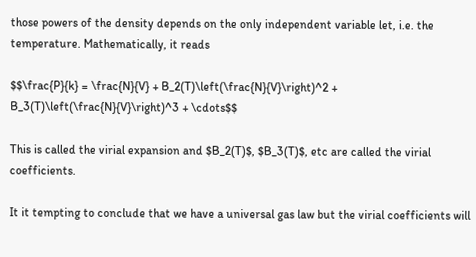those powers of the density depends on the only independent variable let, i.e. the temperature. Mathematically, it reads

$$\frac{P}{k} = \frac{N}{V} + B_2(T)\left(\frac{N}{V}\right)^2 + B_3(T)\left(\frac{N}{V}\right)^3 + \cdots$$

This is called the virial expansion and $B_2(T)$, $B_3(T)$, etc are called the virial coefficients.

It it tempting to conclude that we have a universal gas law but the virial coefficients will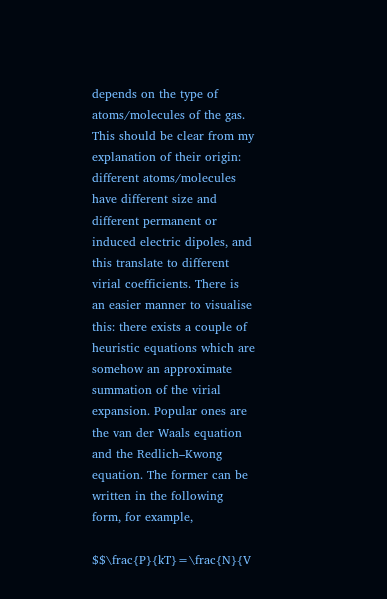depends on the type of atoms/molecules of the gas. This should be clear from my explanation of their origin: different atoms/molecules have different size and different permanent or induced electric dipoles, and this translate to different virial coefficients. There is an easier manner to visualise this: there exists a couple of heuristic equations which are somehow an approximate summation of the virial expansion. Popular ones are the van der Waals equation and the Redlich–Kwong equation. The former can be written in the following form, for example,

$$\frac{P}{kT}=\frac{N}{V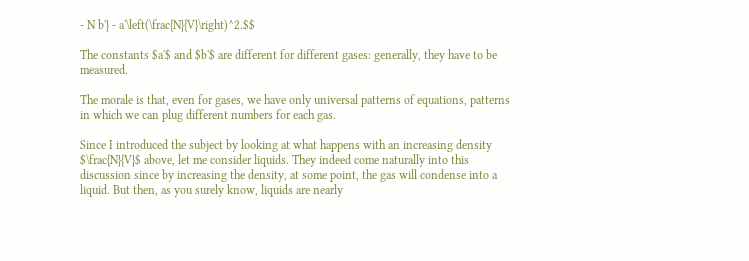- N b'} - a'\left(\frac{N}{V}\right)^2.$$

The constants $a'$ and $b'$ are different for different gases: generally, they have to be measured.

The morale is that, even for gases, we have only universal patterns of equations, patterns in which we can plug different numbers for each gas.

Since I introduced the subject by looking at what happens with an increasing density $\frac{N}{V}$ above, let me consider liquids. They indeed come naturally into this discussion since by increasing the density, at some point, the gas will condense into a liquid. But then, as you surely know, liquids are nearly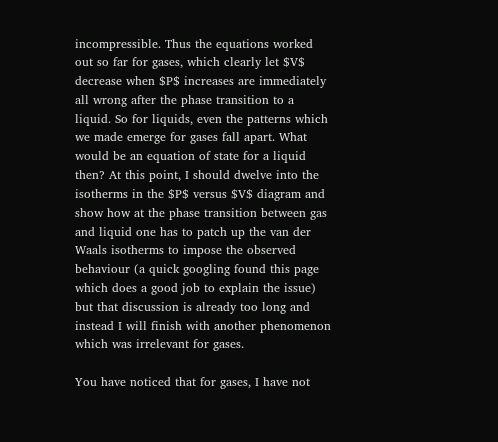incompressible. Thus the equations worked out so far for gases, which clearly let $V$ decrease when $P$ increases are immediately all wrong after the phase transition to a liquid. So for liquids, even the patterns which we made emerge for gases fall apart. What would be an equation of state for a liquid then? At this point, I should dwelve into the isotherms in the $P$ versus $V$ diagram and show how at the phase transition between gas and liquid one has to patch up the van der Waals isotherms to impose the observed behaviour (a quick googling found this page which does a good job to explain the issue) but that discussion is already too long and instead I will finish with another phenomenon which was irrelevant for gases.

You have noticed that for gases, I have not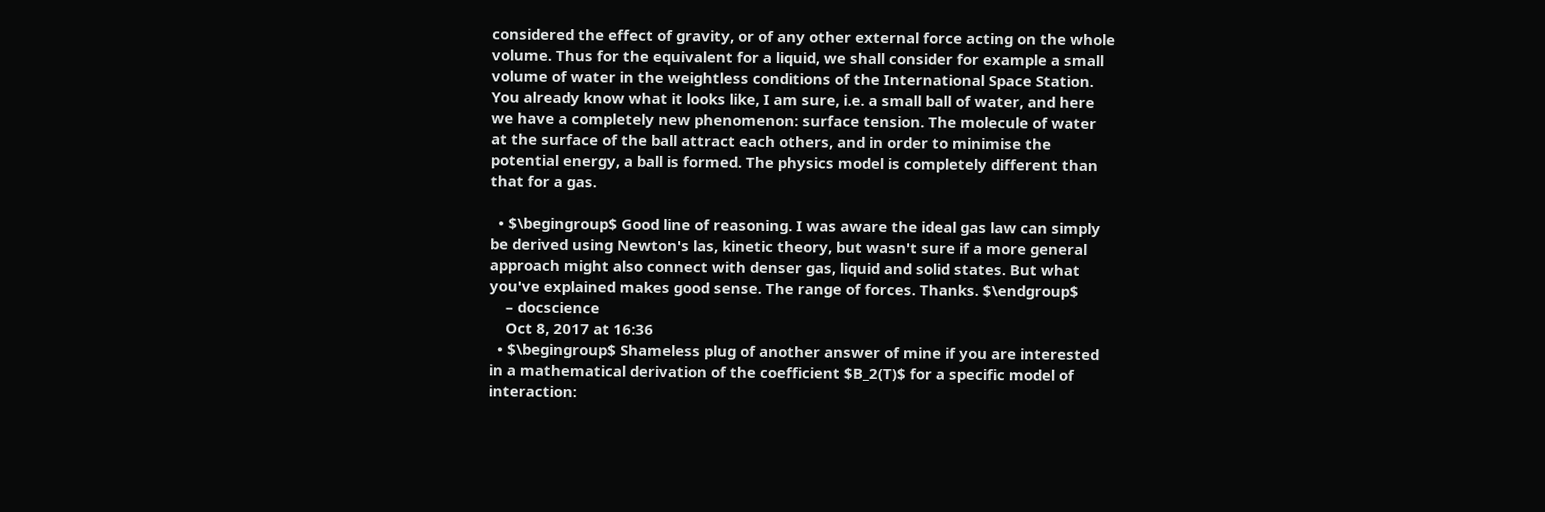considered the effect of gravity, or of any other external force acting on the whole volume. Thus for the equivalent for a liquid, we shall consider for example a small volume of water in the weightless conditions of the International Space Station. You already know what it looks like, I am sure, i.e. a small ball of water, and here we have a completely new phenomenon: surface tension. The molecule of water at the surface of the ball attract each others, and in order to minimise the potential energy, a ball is formed. The physics model is completely different than that for a gas.

  • $\begingroup$ Good line of reasoning. I was aware the ideal gas law can simply be derived using Newton's las, kinetic theory, but wasn't sure if a more general approach might also connect with denser gas, liquid and solid states. But what you've explained makes good sense. The range of forces. Thanks. $\endgroup$
    – docscience
    Oct 8, 2017 at 16:36
  • $\begingroup$ Shameless plug of another answer of mine if you are interested in a mathematical derivation of the coefficient $B_2(T)$ for a specific model of interaction: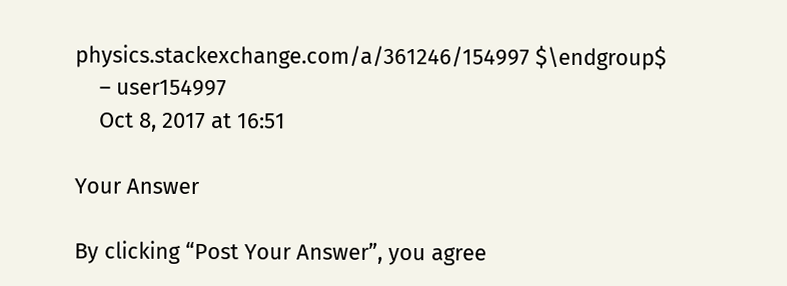physics.stackexchange.com/a/361246/154997 $\endgroup$
    – user154997
    Oct 8, 2017 at 16:51

Your Answer

By clicking “Post Your Answer”, you agree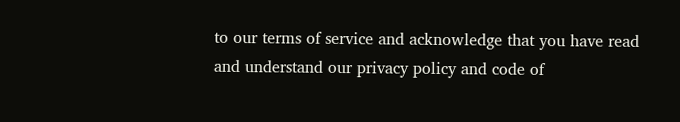to our terms of service and acknowledge that you have read and understand our privacy policy and code of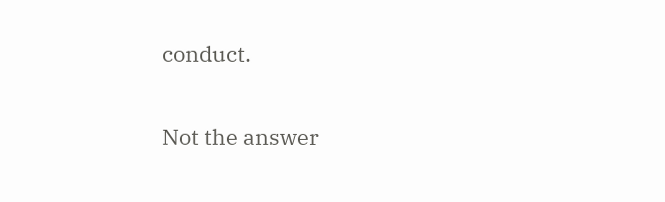conduct.

Not the answer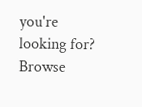you're looking for? Browse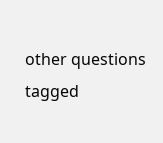other questions tagged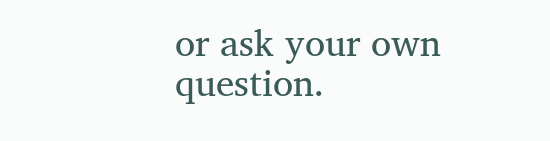or ask your own question.